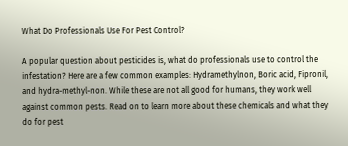What Do Professionals Use For Pest Control?

A popular question about pesticides is, what do professionals use to control the infestation? Here are a few common examples: Hydramethylnon, Boric acid, Fipronil, and hydra-methyl-non. While these are not all good for humans, they work well against common pests. Read on to learn more about these chemicals and what they do for pest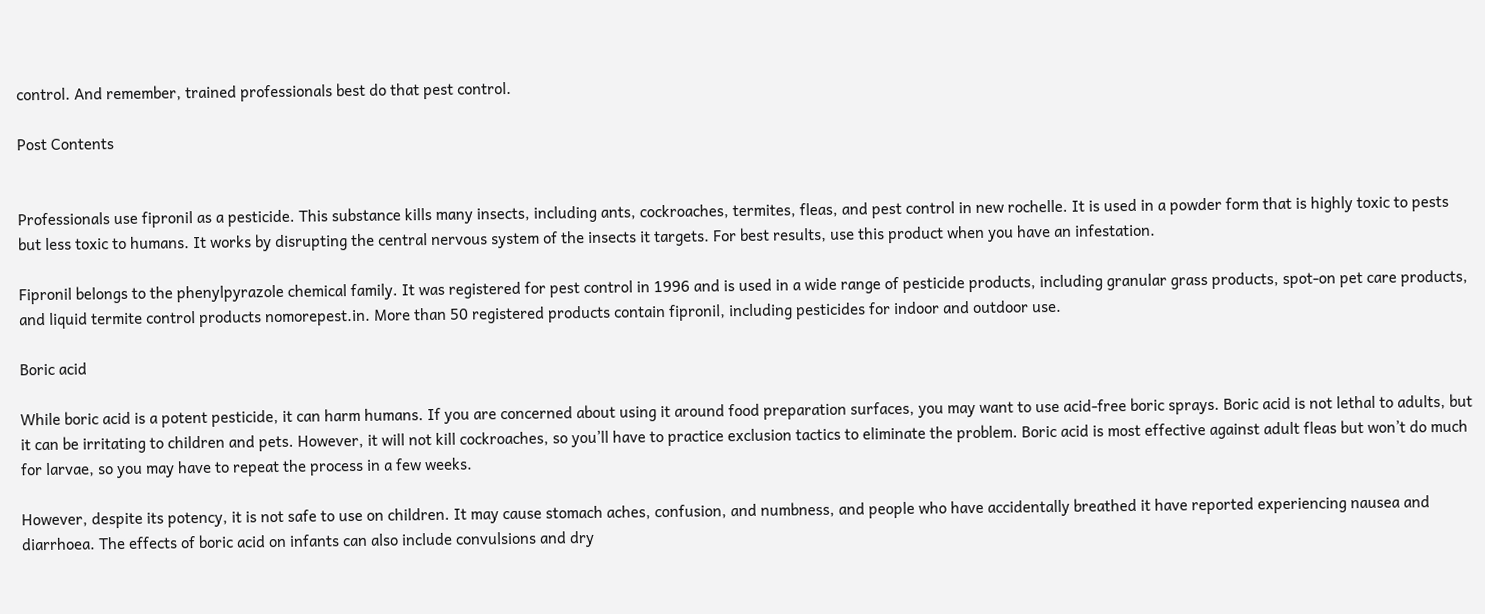control. And remember, trained professionals best do that pest control.

Post Contents


Professionals use fipronil as a pesticide. This substance kills many insects, including ants, cockroaches, termites, fleas, and pest control in new rochelle. It is used in a powder form that is highly toxic to pests but less toxic to humans. It works by disrupting the central nervous system of the insects it targets. For best results, use this product when you have an infestation.

Fipronil belongs to the phenylpyrazole chemical family. It was registered for pest control in 1996 and is used in a wide range of pesticide products, including granular grass products, spot-on pet care products, and liquid termite control products nomorepest.in. More than 50 registered products contain fipronil, including pesticides for indoor and outdoor use.

Boric acid

While boric acid is a potent pesticide, it can harm humans. If you are concerned about using it around food preparation surfaces, you may want to use acid-free boric sprays. Boric acid is not lethal to adults, but it can be irritating to children and pets. However, it will not kill cockroaches, so you’ll have to practice exclusion tactics to eliminate the problem. Boric acid is most effective against adult fleas but won’t do much for larvae, so you may have to repeat the process in a few weeks.

However, despite its potency, it is not safe to use on children. It may cause stomach aches, confusion, and numbness, and people who have accidentally breathed it have reported experiencing nausea and diarrhoea. The effects of boric acid on infants can also include convulsions and dry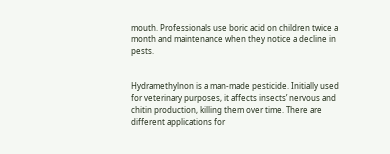mouth. Professionals use boric acid on children twice a month and maintenance when they notice a decline in pests.


Hydramethylnon is a man-made pesticide. Initially used for veterinary purposes, it affects insects’ nervous and chitin production, killing them over time. There are different applications for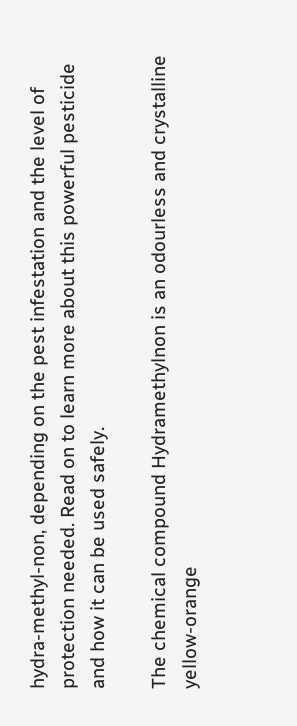hydra-methyl-non, depending on the pest infestation and the level of protection needed. Read on to learn more about this powerful pesticide and how it can be used safely.

The chemical compound Hydramethylnon is an odourless and crystalline yellow-orange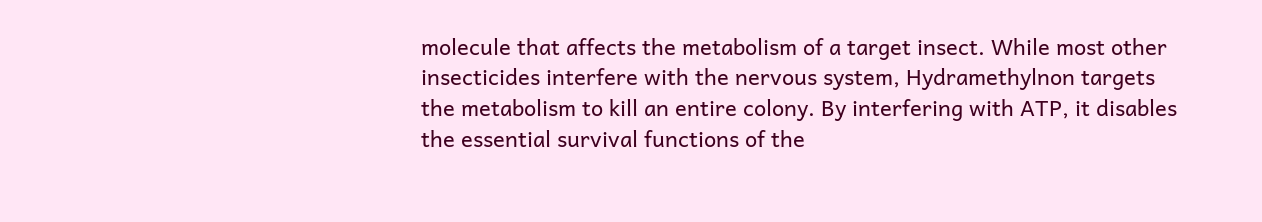molecule that affects the metabolism of a target insect. While most other insecticides interfere with the nervous system, Hydramethylnon targets the metabolism to kill an entire colony. By interfering with ATP, it disables the essential survival functions of the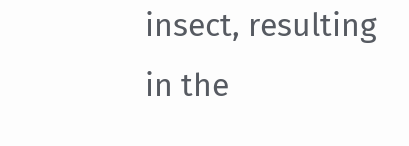insect, resulting in the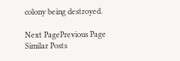colony being destroyed.

Next PagePrevious Page
Similar Posts